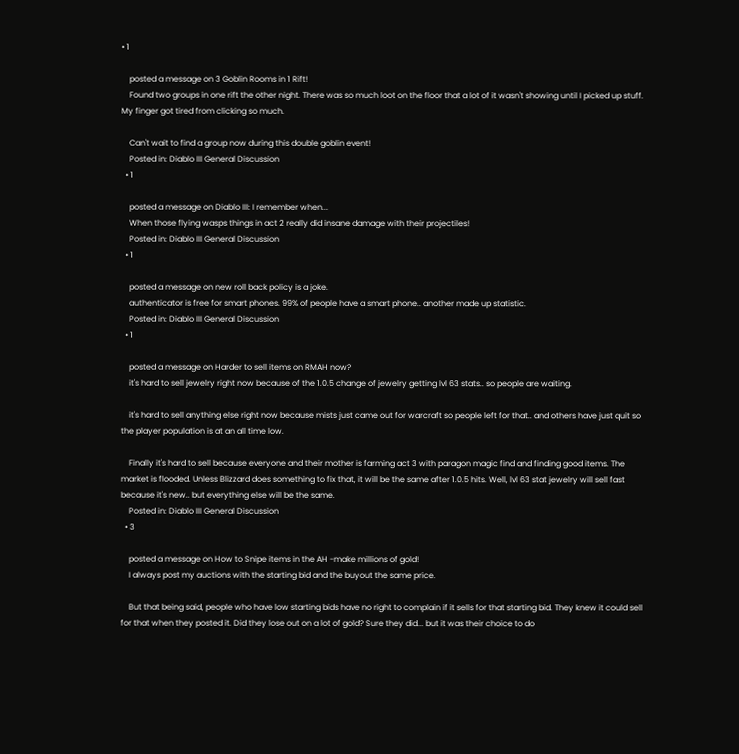• 1

    posted a message on 3 Goblin Rooms in 1 Rift!
    Found two groups in one rift the other night. There was so much loot on the floor that a lot of it wasn't showing until I picked up stuff. My finger got tired from clicking so much.

    Can't wait to find a group now during this double goblin event!
    Posted in: Diablo III General Discussion
  • 1

    posted a message on Diablo III: I remember when...
    When those flying wasps things in act 2 really did insane damage with their projectiles!
    Posted in: Diablo III General Discussion
  • 1

    posted a message on new roll back policy is a joke.
    authenticator is free for smart phones. 99% of people have a smart phone.. another made up statistic.
    Posted in: Diablo III General Discussion
  • 1

    posted a message on Harder to sell items on RMAH now?
    it's hard to sell jewelry right now because of the 1.0.5 change of jewelry getting lvl 63 stats.. so people are waiting.

    it's hard to sell anything else right now because mists just came out for warcraft so people left for that.. and others have just quit so the player population is at an all time low.

    Finally it's hard to sell because everyone and their mother is farming act 3 with paragon magic find and finding good items. The market is flooded. Unless Blizzard does something to fix that, it will be the same after 1.0.5 hits. Well, lvl 63 stat jewelry will sell fast because it's new.. but everything else will be the same.
    Posted in: Diablo III General Discussion
  • 3

    posted a message on How to Snipe items in the AH -make millions of gold!
    I always post my auctions with the starting bid and the buyout the same price.

    But that being said, people who have low starting bids have no right to complain if it sells for that starting bid. They knew it could sell for that when they posted it. Did they lose out on a lot of gold? Sure they did... but it was their choice to do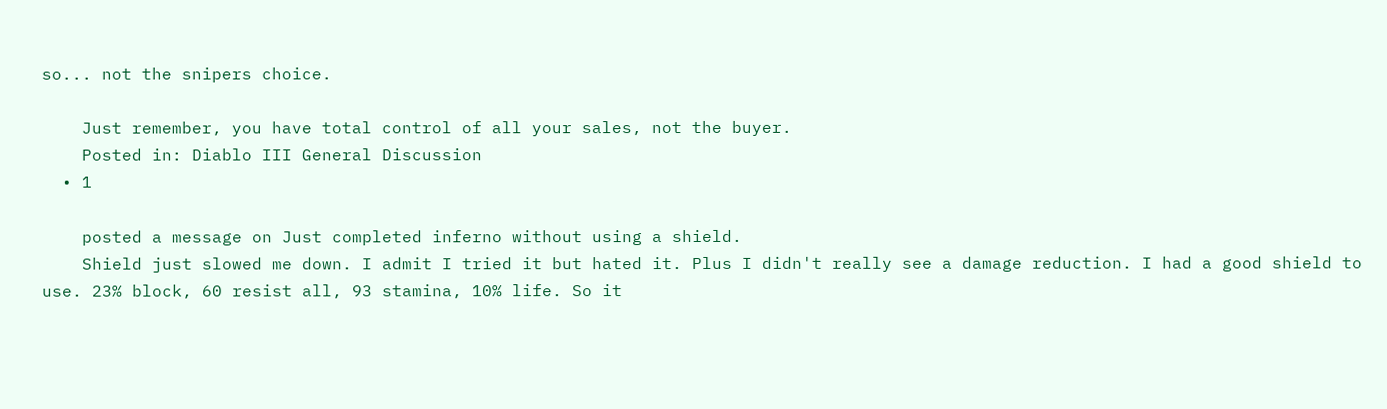so... not the snipers choice.

    Just remember, you have total control of all your sales, not the buyer.
    Posted in: Diablo III General Discussion
  • 1

    posted a message on Just completed inferno without using a shield.
    Shield just slowed me down. I admit I tried it but hated it. Plus I didn't really see a damage reduction. I had a good shield to use. 23% block, 60 resist all, 93 stamina, 10% life. So it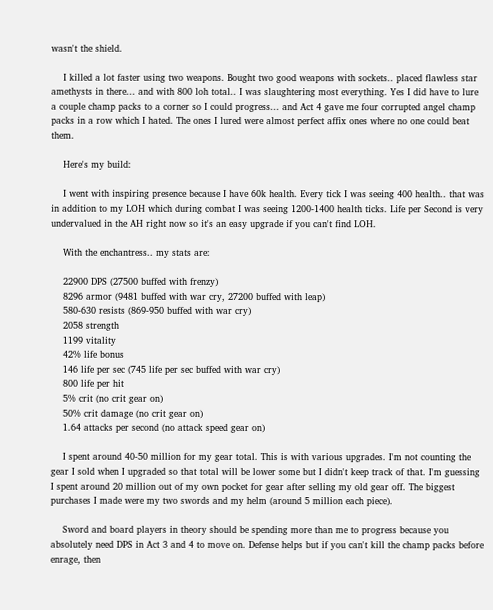wasn't the shield.

    I killed a lot faster using two weapons. Bought two good weapons with sockets.. placed flawless star amethysts in there... and with 800 loh total.. I was slaughtering most everything. Yes I did have to lure a couple champ packs to a corner so I could progress... and Act 4 gave me four corrupted angel champ packs in a row which I hated. The ones I lured were almost perfect affix ones where no one could beat them.

    Here's my build:

    I went with inspiring presence because I have 60k health. Every tick I was seeing 400 health.. that was in addition to my LOH which during combat I was seeing 1200-1400 health ticks. Life per Second is very undervalued in the AH right now so it's an easy upgrade if you can't find LOH.

    With the enchantress.. my stats are:

    22900 DPS (27500 buffed with frenzy)
    8296 armor (9481 buffed with war cry, 27200 buffed with leap)
    580-630 resists (869-950 buffed with war cry)
    2058 strength
    1199 vitality
    42% life bonus
    146 life per sec (745 life per sec buffed with war cry)
    800 life per hit
    5% crit (no crit gear on)
    50% crit damage (no crit gear on)
    1.64 attacks per second (no attack speed gear on)

    I spent around 40-50 million for my gear total. This is with various upgrades. I'm not counting the gear I sold when I upgraded so that total will be lower some but I didn't keep track of that. I'm guessing I spent around 20 million out of my own pocket for gear after selling my old gear off. The biggest purchases I made were my two swords and my helm (around 5 million each piece).

    Sword and board players in theory should be spending more than me to progress because you absolutely need DPS in Act 3 and 4 to move on. Defense helps but if you can't kill the champ packs before enrage, then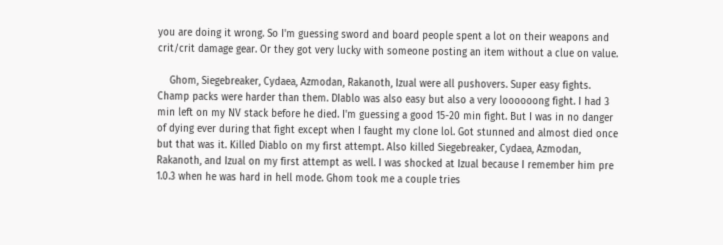you are doing it wrong. So I'm guessing sword and board people spent a lot on their weapons and crit/crit damage gear. Or they got very lucky with someone posting an item without a clue on value.

    Ghom, Siegebreaker, Cydaea, Azmodan, Rakanoth, Izual were all pushovers. Super easy fights. Champ packs were harder than them. DIablo was also easy but also a very loooooong fight. I had 3 min left on my NV stack before he died. I'm guessing a good 15-20 min fight. But I was in no danger of dying ever during that fight except when I faught my clone lol. Got stunned and almost died once but that was it. Killed Diablo on my first attempt. Also killed Siegebreaker, Cydaea, Azmodan, Rakanoth, and Izual on my first attempt as well. I was shocked at Izual because I remember him pre 1.0.3 when he was hard in hell mode. Ghom took me a couple tries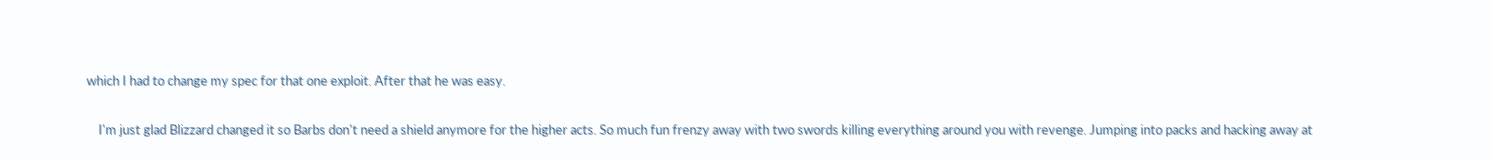which I had to change my spec for that one exploit. After that he was easy.

    I'm just glad Blizzard changed it so Barbs don't need a shield anymore for the higher acts. So much fun frenzy away with two swords killing everything around you with revenge. Jumping into packs and hacking away at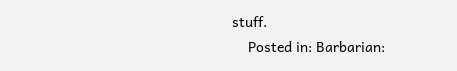stuff.
    Posted in: Barbarian: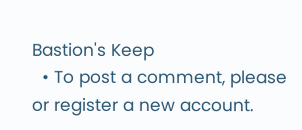Bastion's Keep
  • To post a comment, please or register a new account.